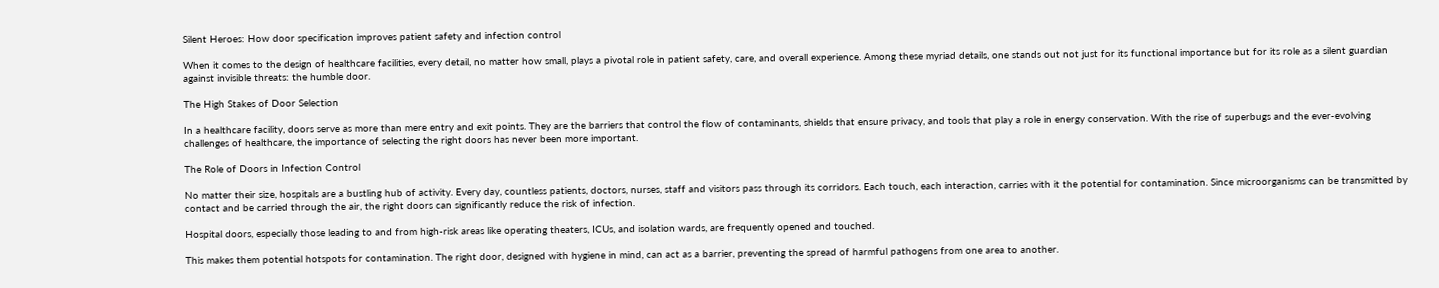Silent Heroes: How door specification improves patient safety and infection control

When it comes to the design of healthcare facilities, every detail, no matter how small, plays a pivotal role in patient safety, care, and overall experience. Among these myriad details, one stands out not just for its functional importance but for its role as a silent guardian against invisible threats: the humble door.

The High Stakes of Door Selection

In a healthcare facility, doors serve as more than mere entry and exit points. They are the barriers that control the flow of contaminants, shields that ensure privacy, and tools that play a role in energy conservation. With the rise of superbugs and the ever-evolving challenges of healthcare, the importance of selecting the right doors has never been more important.

The Role of Doors in Infection Control

No matter their size, hospitals are a bustling hub of activity. Every day, countless patients, doctors, nurses, staff and visitors pass through its corridors. Each touch, each interaction, carries with it the potential for contamination. Since microorganisms can be transmitted by contact and be carried through the air, the right doors can significantly reduce the risk of infection.

Hospital doors, especially those leading to and from high-risk areas like operating theaters, ICUs, and isolation wards, are frequently opened and touched.

This makes them potential hotspots for contamination. The right door, designed with hygiene in mind, can act as a barrier, preventing the spread of harmful pathogens from one area to another.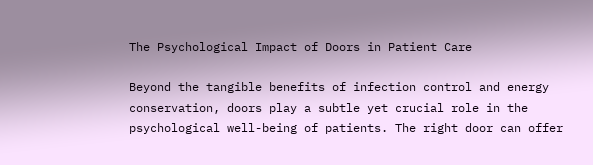The Psychological Impact of Doors in Patient Care

Beyond the tangible benefits of infection control and energy conservation, doors play a subtle yet crucial role in the psychological well-being of patients. The right door can offer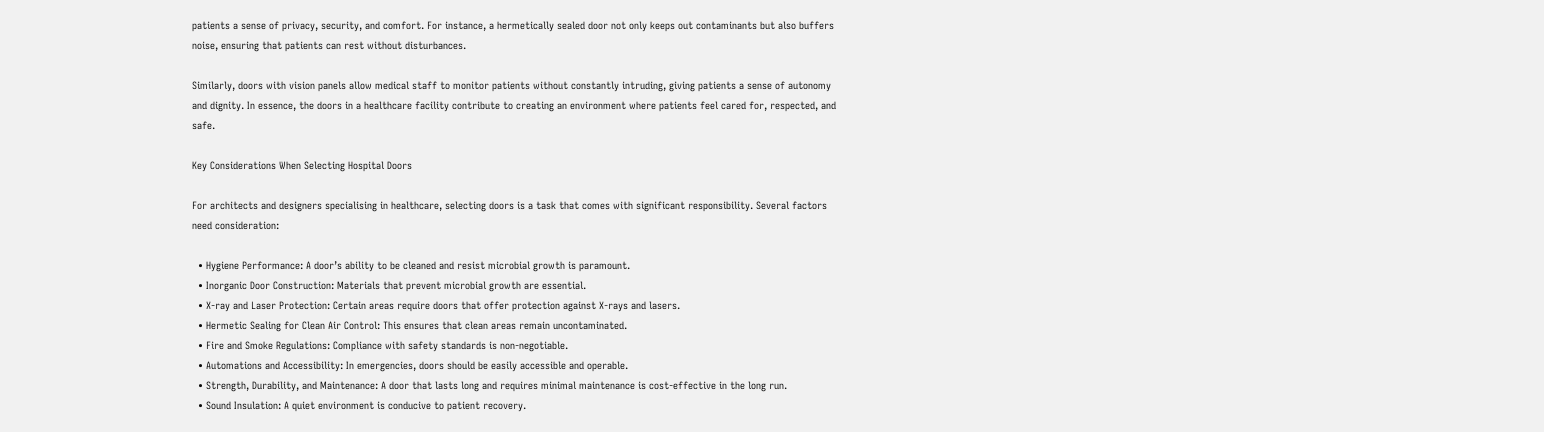patients a sense of privacy, security, and comfort. For instance, a hermetically sealed door not only keeps out contaminants but also buffers noise, ensuring that patients can rest without disturbances.

Similarly, doors with vision panels allow medical staff to monitor patients without constantly intruding, giving patients a sense of autonomy and dignity. In essence, the doors in a healthcare facility contribute to creating an environment where patients feel cared for, respected, and safe.

Key Considerations When Selecting Hospital Doors

For architects and designers specialising in healthcare, selecting doors is a task that comes with significant responsibility. Several factors need consideration:

  • Hygiene Performance: A door’s ability to be cleaned and resist microbial growth is paramount.
  • Inorganic Door Construction: Materials that prevent microbial growth are essential.
  • X-ray and Laser Protection: Certain areas require doors that offer protection against X-rays and lasers.
  • Hermetic Sealing for Clean Air Control: This ensures that clean areas remain uncontaminated.
  • Fire and Smoke Regulations: Compliance with safety standards is non-negotiable.
  • Automations and Accessibility: In emergencies, doors should be easily accessible and operable.
  • Strength, Durability, and Maintenance: A door that lasts long and requires minimal maintenance is cost-effective in the long run.
  • Sound Insulation: A quiet environment is conducive to patient recovery.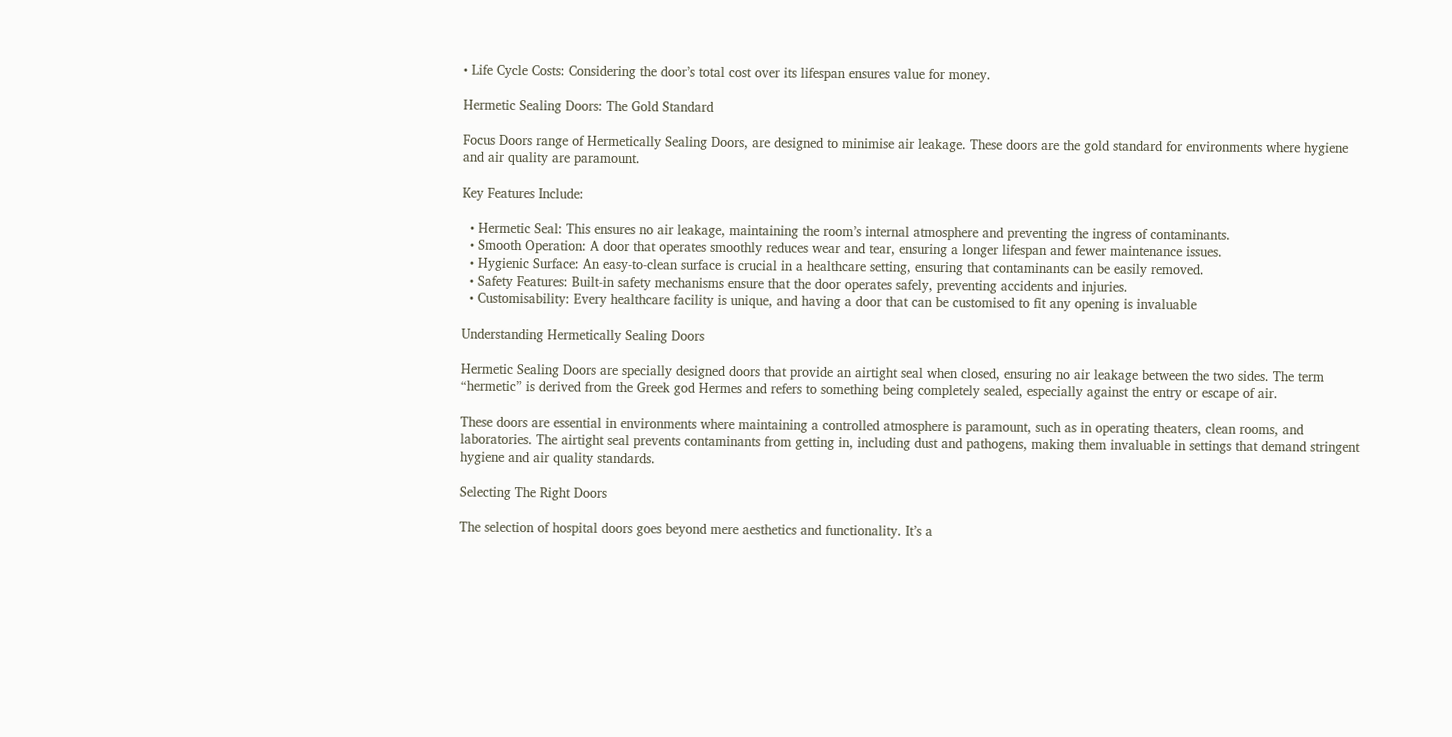• Life Cycle Costs: Considering the door’s total cost over its lifespan ensures value for money.

Hermetic Sealing Doors: The Gold Standard

Focus Doors range of Hermetically Sealing Doors, are designed to minimise air leakage. These doors are the gold standard for environments where hygiene and air quality are paramount.

Key Features Include:

  • Hermetic Seal: This ensures no air leakage, maintaining the room’s internal atmosphere and preventing the ingress of contaminants.
  • Smooth Operation: A door that operates smoothly reduces wear and tear, ensuring a longer lifespan and fewer maintenance issues.
  • Hygienic Surface: An easy-to-clean surface is crucial in a healthcare setting, ensuring that contaminants can be easily removed.
  • Safety Features: Built-in safety mechanisms ensure that the door operates safely, preventing accidents and injuries.
  • Customisability: Every healthcare facility is unique, and having a door that can be customised to fit any opening is invaluable

Understanding Hermetically Sealing Doors

Hermetic Sealing Doors are specially designed doors that provide an airtight seal when closed, ensuring no air leakage between the two sides. The term “hermetic” is derived from the Greek god Hermes and refers to something being completely sealed, especially against the entry or escape of air.

These doors are essential in environments where maintaining a controlled atmosphere is paramount, such as in operating theaters, clean rooms, and laboratories. The airtight seal prevents contaminants from getting in, including dust and pathogens, making them invaluable in settings that demand stringent hygiene and air quality standards.

Selecting The Right Doors

The selection of hospital doors goes beyond mere aesthetics and functionality. It’s a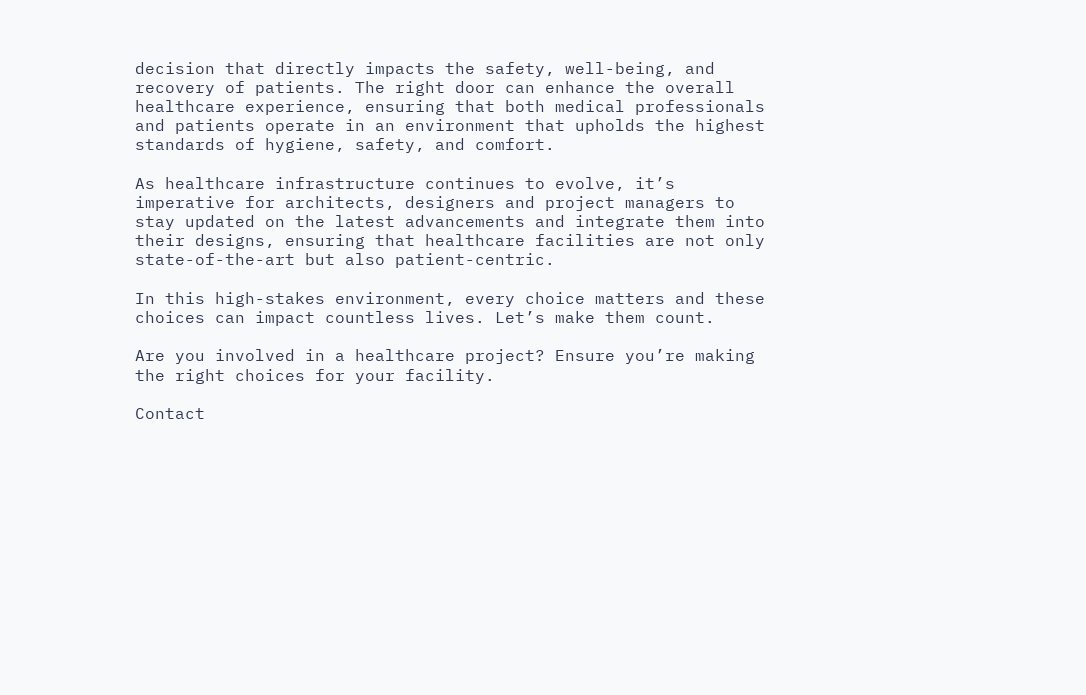decision that directly impacts the safety, well-being, and recovery of patients. The right door can enhance the overall healthcare experience, ensuring that both medical professionals and patients operate in an environment that upholds the highest standards of hygiene, safety, and comfort.

As healthcare infrastructure continues to evolve, it’s imperative for architects, designers and project managers to stay updated on the latest advancements and integrate them into their designs, ensuring that healthcare facilities are not only state-of-the-art but also patient-centric.

In this high-stakes environment, every choice matters and these choices can impact countless lives. Let’s make them count.

Are you involved in a healthcare project? Ensure you’re making the right choices for your facility.

Contact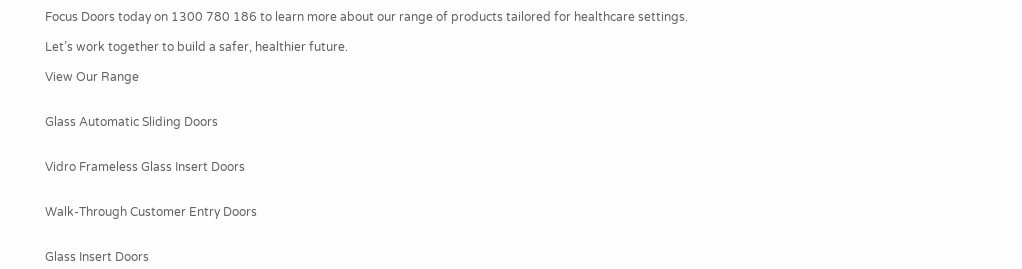Focus Doors today on 1300 780 186 to learn more about our range of products tailored for healthcare settings.

Let’s work together to build a safer, healthier future.

View Our Range


Glass Automatic Sliding Doors


Vidro Frameless Glass Insert Doors


Walk-Through Customer Entry Doors


Glass Insert Doors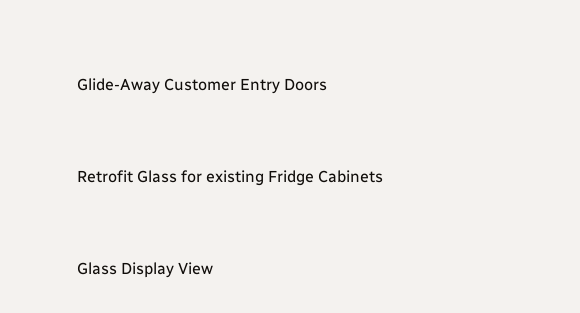Glide-Away Customer Entry Doors


Retrofit Glass for existing Fridge Cabinets


Glass Display View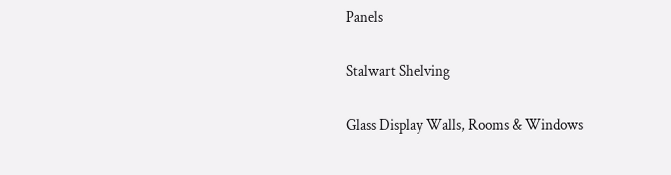Panels


Stalwart Shelving


Glass Display Walls, Rooms & Windows